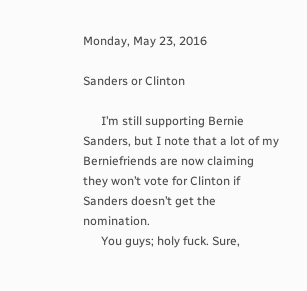Monday, May 23, 2016

Sanders or Clinton

      I’m still supporting Bernie Sanders, but I note that a lot of my Berniefriends are now claiming they won’t vote for Clinton if Sanders doesn’t get the nomination.
      You guys; holy fuck. Sure,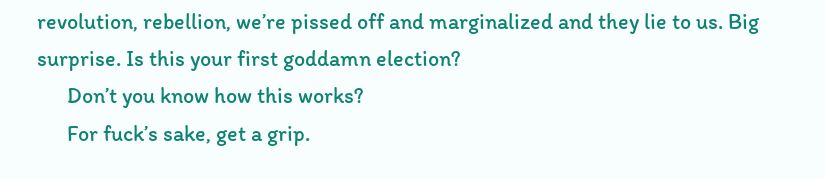revolution, rebellion, we’re pissed off and marginalized and they lie to us. Big surprise. Is this your first goddamn election?
      Don’t you know how this works?
      For fuck’s sake, get a grip.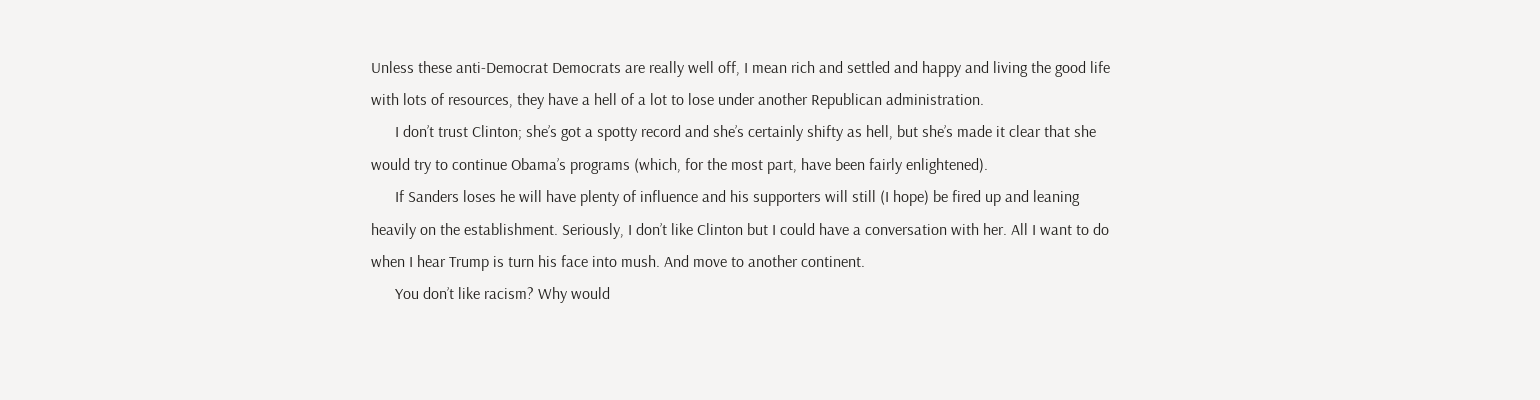Unless these anti-Democrat Democrats are really well off, I mean rich and settled and happy and living the good life with lots of resources, they have a hell of a lot to lose under another Republican administration.
      I don’t trust Clinton; she’s got a spotty record and she’s certainly shifty as hell, but she’s made it clear that she would try to continue Obama’s programs (which, for the most part, have been fairly enlightened).
      If Sanders loses he will have plenty of influence and his supporters will still (I hope) be fired up and leaning heavily on the establishment. Seriously, I don’t like Clinton but I could have a conversation with her. All I want to do when I hear Trump is turn his face into mush. And move to another continent.
      You don’t like racism? Why would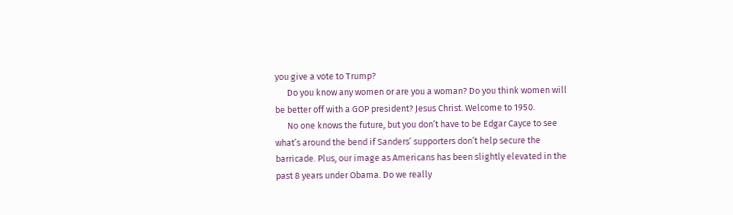you give a vote to Trump?
      Do you know any women or are you a woman? Do you think women will be better off with a GOP president? Jesus Christ. Welcome to 1950.
      No one knows the future, but you don’t have to be Edgar Cayce to see what’s around the bend if Sanders’ supporters don’t help secure the barricade. Plus, our image as Americans has been slightly elevated in the past 8 years under Obama. Do we really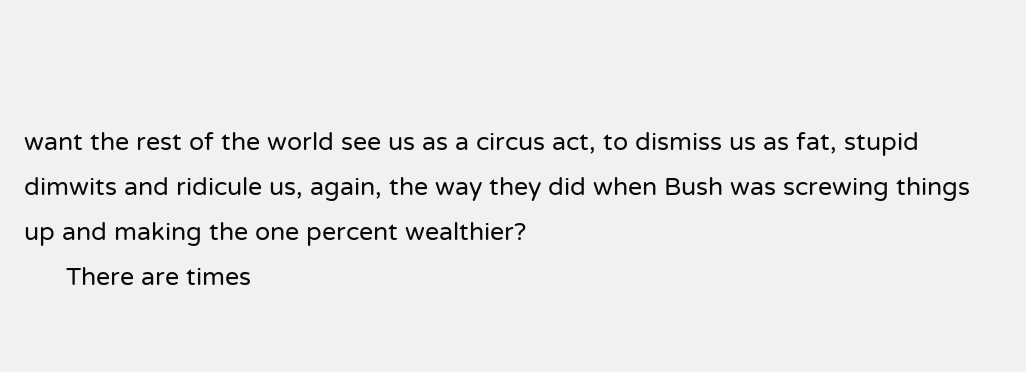want the rest of the world see us as a circus act, to dismiss us as fat, stupid dimwits and ridicule us, again, the way they did when Bush was screwing things up and making the one percent wealthier?
      There are times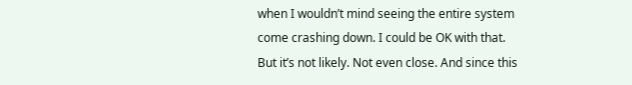when I wouldn’t mind seeing the entire system come crashing down. I could be OK with that. But it’s not likely. Not even close. And since this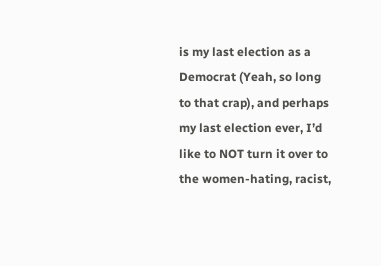is my last election as a Democrat (Yeah, so long to that crap), and perhaps my last election ever, I’d like to NOT turn it over to the women-hating, racist,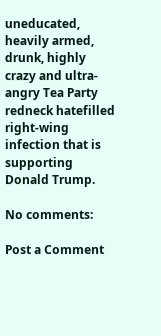uneducated, heavily armed, drunk, highly crazy and ultra-angry Tea Party redneck hatefilled right-wing infection that is supporting Donald Trump.

No comments:

Post a Comment